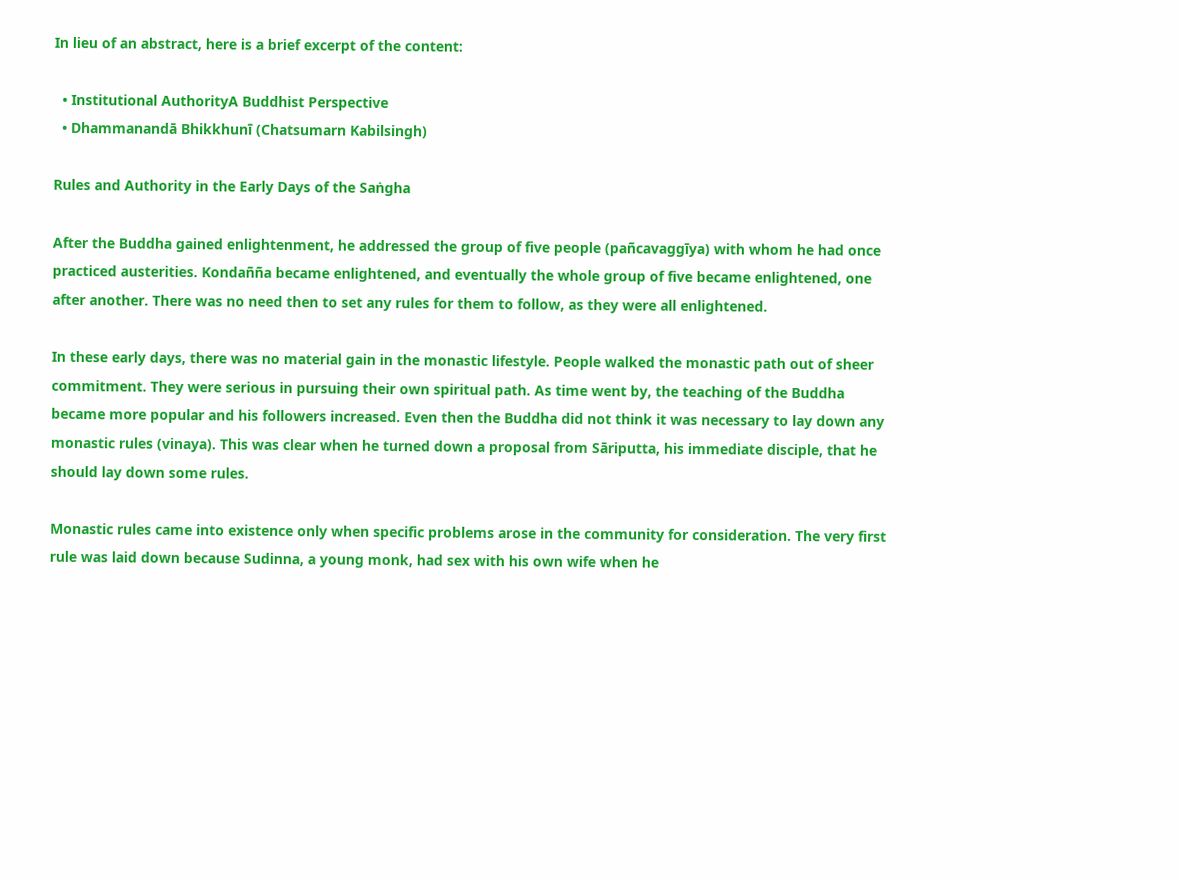In lieu of an abstract, here is a brief excerpt of the content:

  • Institutional AuthorityA Buddhist Perspective
  • Dhammanandā Bhikkhunī (Chatsumarn Kabilsingh)

Rules and Authority in the Early Days of the Saṅgha

After the Buddha gained enlightenment, he addressed the group of five people (pañcavaggīya) with whom he had once practiced austerities. Kondañña became enlightened, and eventually the whole group of five became enlightened, one after another. There was no need then to set any rules for them to follow, as they were all enlightened.

In these early days, there was no material gain in the monastic lifestyle. People walked the monastic path out of sheer commitment. They were serious in pursuing their own spiritual path. As time went by, the teaching of the Buddha became more popular and his followers increased. Even then the Buddha did not think it was necessary to lay down any monastic rules (vinaya). This was clear when he turned down a proposal from Sāriputta, his immediate disciple, that he should lay down some rules.

Monastic rules came into existence only when specific problems arose in the community for consideration. The very first rule was laid down because Sudinna, a young monk, had sex with his own wife when he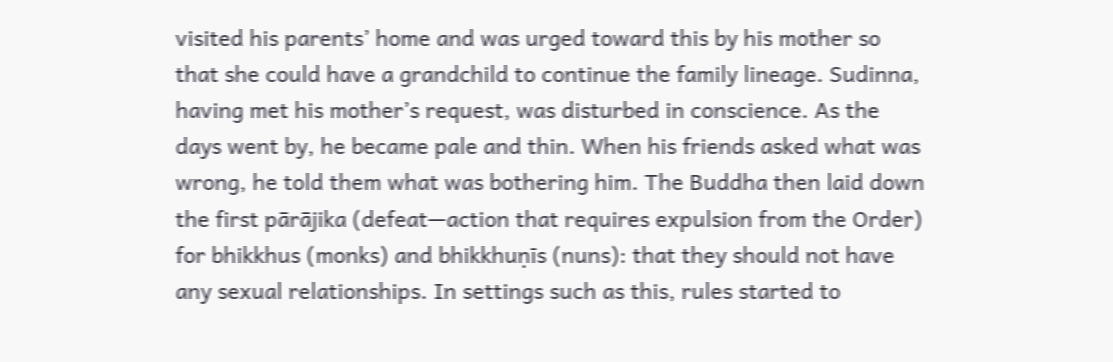visited his parents’ home and was urged toward this by his mother so that she could have a grandchild to continue the family lineage. Sudinna, having met his mother’s request, was disturbed in conscience. As the days went by, he became pale and thin. When his friends asked what was wrong, he told them what was bothering him. The Buddha then laid down the first pārājika (defeat—action that requires expulsion from the Order) for bhikkhus (monks) and bhikkhuṇīs (nuns): that they should not have any sexual relationships. In settings such as this, rules started to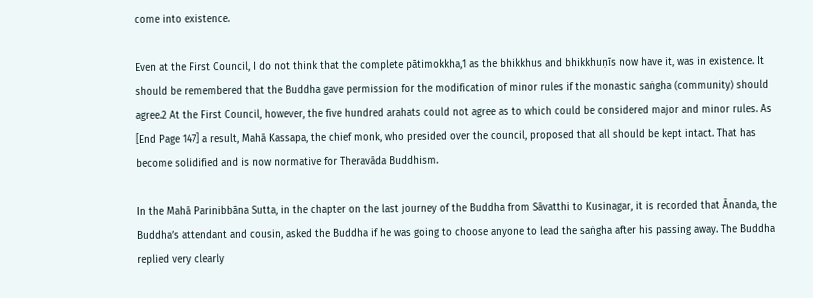come into existence.

Even at the First Council, I do not think that the complete pātimokkha,1 as the bhikkhus and bhikkhuṇīs now have it, was in existence. It should be remembered that the Buddha gave permission for the modification of minor rules if the monastic saṅgha (community) should agree.2 At the First Council, however, the five hundred arahats could not agree as to which could be considered major and minor rules. As [End Page 147] a result, Mahā Kassapa, the chief monk, who presided over the council, proposed that all should be kept intact. That has become solidified and is now normative for Theravāda Buddhism.

In the Mahā Parinibbāna Sutta, in the chapter on the last journey of the Buddha from Sāvatthi to Kusinagar, it is recorded that Ānanda, the Buddha’s attendant and cousin, asked the Buddha if he was going to choose anyone to lead the saṅgha after his passing away. The Buddha replied very clearly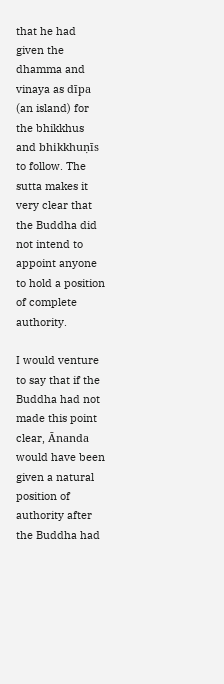that he had given the dhamma and vinaya as dīpa (an island) for the bhikkhus and bhikkhuṇīs to follow. The sutta makes it very clear that the Buddha did not intend to appoint anyone to hold a position of complete authority.

I would venture to say that if the Buddha had not made this point clear, Ānanda would have been given a natural position of authority after the Buddha had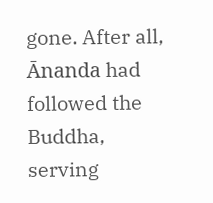gone. After all, Ānanda had followed the Buddha, serving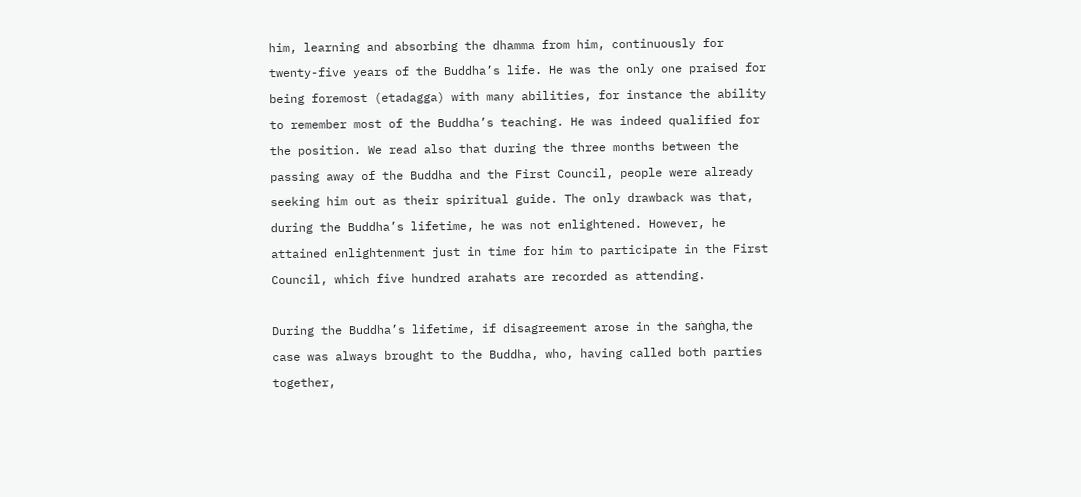him, learning and absorbing the dhamma from him, continuously for twenty-five years of the Buddha’s life. He was the only one praised for being foremost (etadagga) with many abilities, for instance the ability to remember most of the Buddha’s teaching. He was indeed qualified for the position. We read also that during the three months between the passing away of the Buddha and the First Council, people were already seeking him out as their spiritual guide. The only drawback was that, during the Buddha’s lifetime, he was not enlightened. However, he attained enlightenment just in time for him to participate in the First Council, which five hundred arahats are recorded as attending.

During the Buddha’s lifetime, if disagreement arose in the saṅgha, the case was always brought to the Buddha, who, having called both parties together,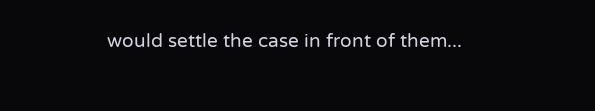would settle the case in front of them...